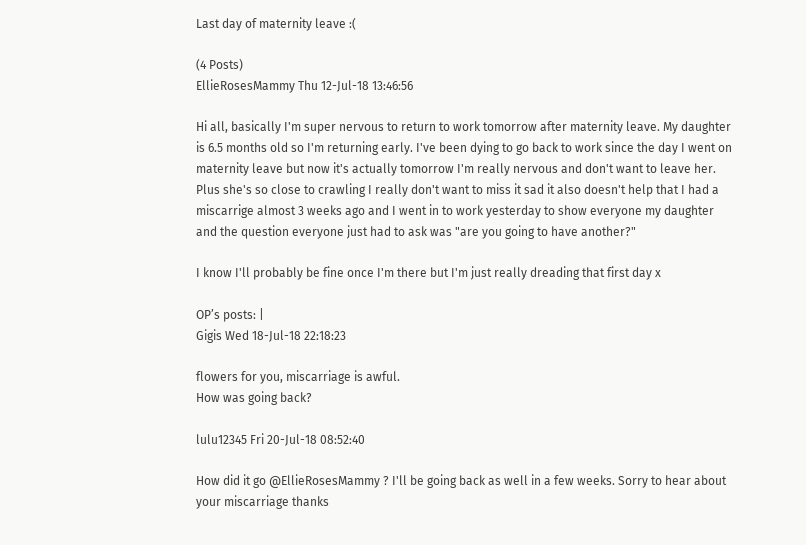Last day of maternity leave :(

(4 Posts)
EllieRosesMammy Thu 12-Jul-18 13:46:56

Hi all, basically I'm super nervous to return to work tomorrow after maternity leave. My daughter is 6.5 months old so I'm returning early. I've been dying to go back to work since the day I went on maternity leave but now it's actually tomorrow I'm really nervous and don't want to leave her. Plus she's so close to crawling I really don't want to miss it sad it also doesn't help that I had a miscarrige almost 3 weeks ago and I went in to work yesterday to show everyone my daughter and the question everyone just had to ask was "are you going to have another?"

I know I'll probably be fine once I'm there but I'm just really dreading that first day x

OP’s posts: |
Gigis Wed 18-Jul-18 22:18:23

flowers for you, miscarriage is awful.
How was going back?

lulu12345 Fri 20-Jul-18 08:52:40

How did it go @EllieRosesMammy ? I'll be going back as well in a few weeks. Sorry to hear about your miscarriage thanks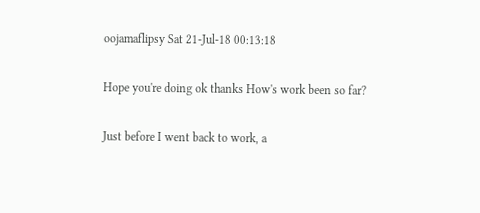oojamaflipsy Sat 21-Jul-18 00:13:18

Hope you're doing ok thanks How's work been so far?

Just before I went back to work, a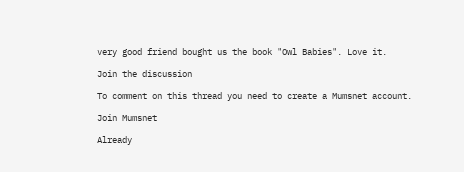very good friend bought us the book "Owl Babies". Love it.

Join the discussion

To comment on this thread you need to create a Mumsnet account.

Join Mumsnet

Already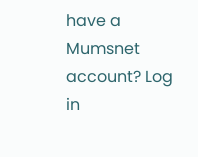have a Mumsnet account? Log in